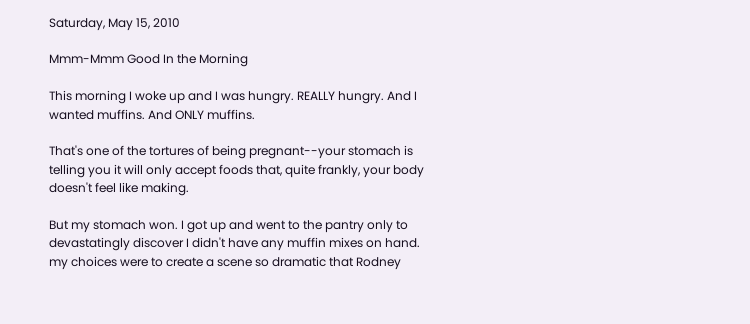Saturday, May 15, 2010

Mmm-Mmm Good In the Morning

This morning I woke up and I was hungry. REALLY hungry. And I wanted muffins. And ONLY muffins.

That's one of the tortures of being pregnant--your stomach is telling you it will only accept foods that, quite frankly, your body doesn't feel like making.

But my stomach won. I got up and went to the pantry only to devastatingly discover I didn't have any muffin mixes on hand. my choices were to create a scene so dramatic that Rodney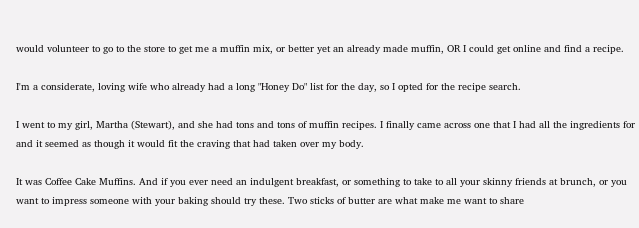would volunteer to go to the store to get me a muffin mix, or better yet an already made muffin, OR I could get online and find a recipe.

I'm a considerate, loving wife who already had a long "Honey Do" list for the day, so I opted for the recipe search.

I went to my girl, Martha (Stewart), and she had tons and tons of muffin recipes. I finally came across one that I had all the ingredients for and it seemed as though it would fit the craving that had taken over my body.

It was Coffee Cake Muffins. And if you ever need an indulgent breakfast, or something to take to all your skinny friends at brunch, or you want to impress someone with your baking should try these. Two sticks of butter are what make me want to share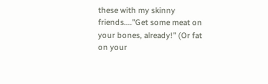these with my skinny friends...."Get some meat on your bones, already!" (Or fat on your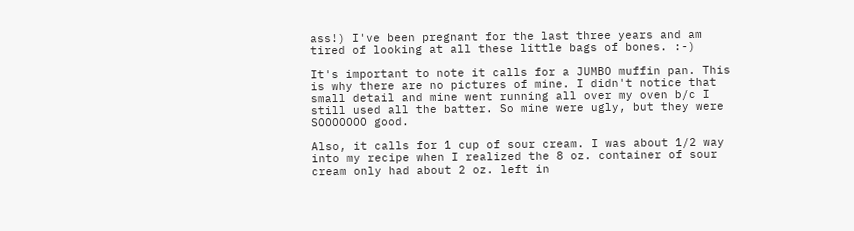ass!) I've been pregnant for the last three years and am tired of looking at all these little bags of bones. :-)

It's important to note it calls for a JUMBO muffin pan. This is why there are no pictures of mine. I didn't notice that small detail and mine went running all over my oven b/c I still used all the batter. So mine were ugly, but they were SOOOOOOO good.

Also, it calls for 1 cup of sour cream. I was about 1/2 way into my recipe when I realized the 8 oz. container of sour cream only had about 2 oz. left in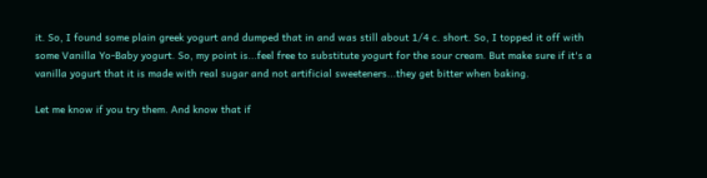it. So, I found some plain greek yogurt and dumped that in and was still about 1/4 c. short. So, I topped it off with some Vanilla Yo-Baby yogurt. So, my point is...feel free to substitute yogurt for the sour cream. But make sure if it's a vanilla yogurt that it is made with real sugar and not artificial sweeteners...they get bitter when baking.

Let me know if you try them. And know that if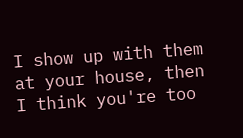I show up with them at your house, then I think you're too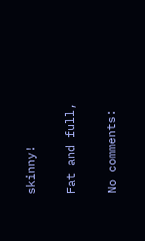skinny!

Fat and full,

No comments: